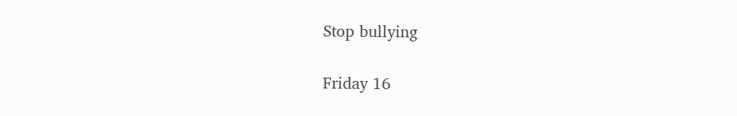Stop bullying

Friday 16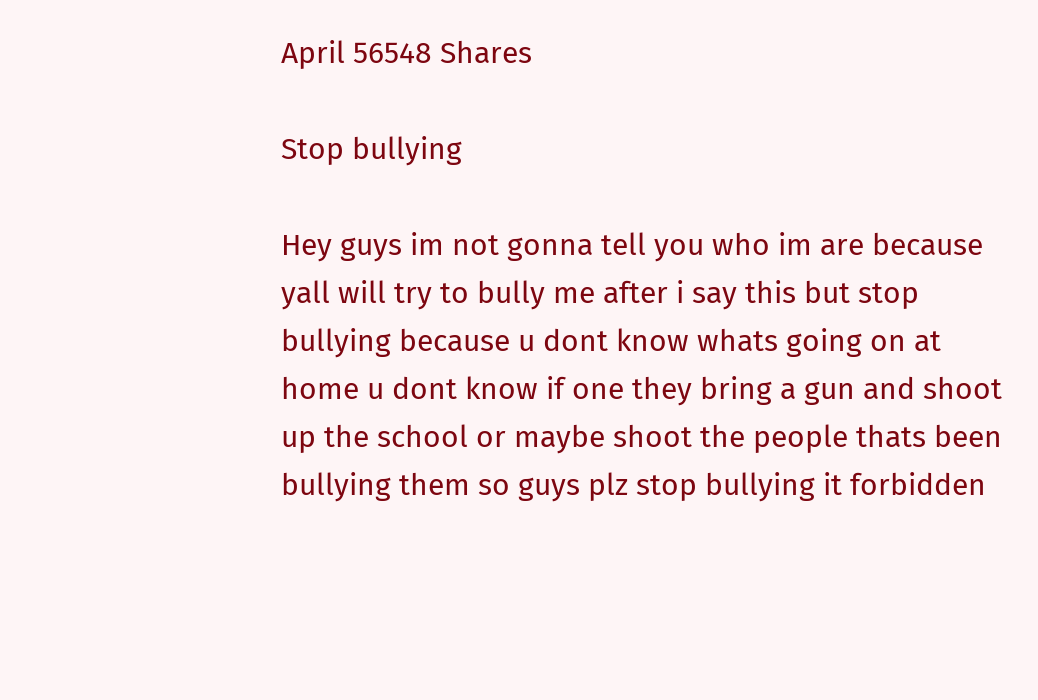April 56548 Shares

Stop bullying

Hey guys im not gonna tell you who im are because yall will try to bully me after i say this but stop bullying because u dont know whats going on at home u dont know if one they bring a gun and shoot up the school or maybe shoot the people thats been bullying them so guys plz stop bullying it forbidden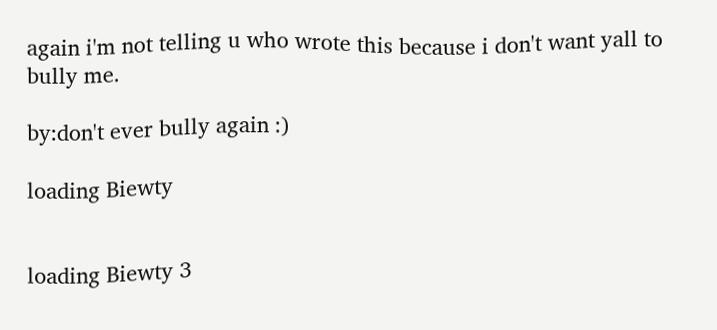again i'm not telling u who wrote this because i don't want yall to bully me.

by:don't ever bully again :)

loading Biewty


loading Biewty 3